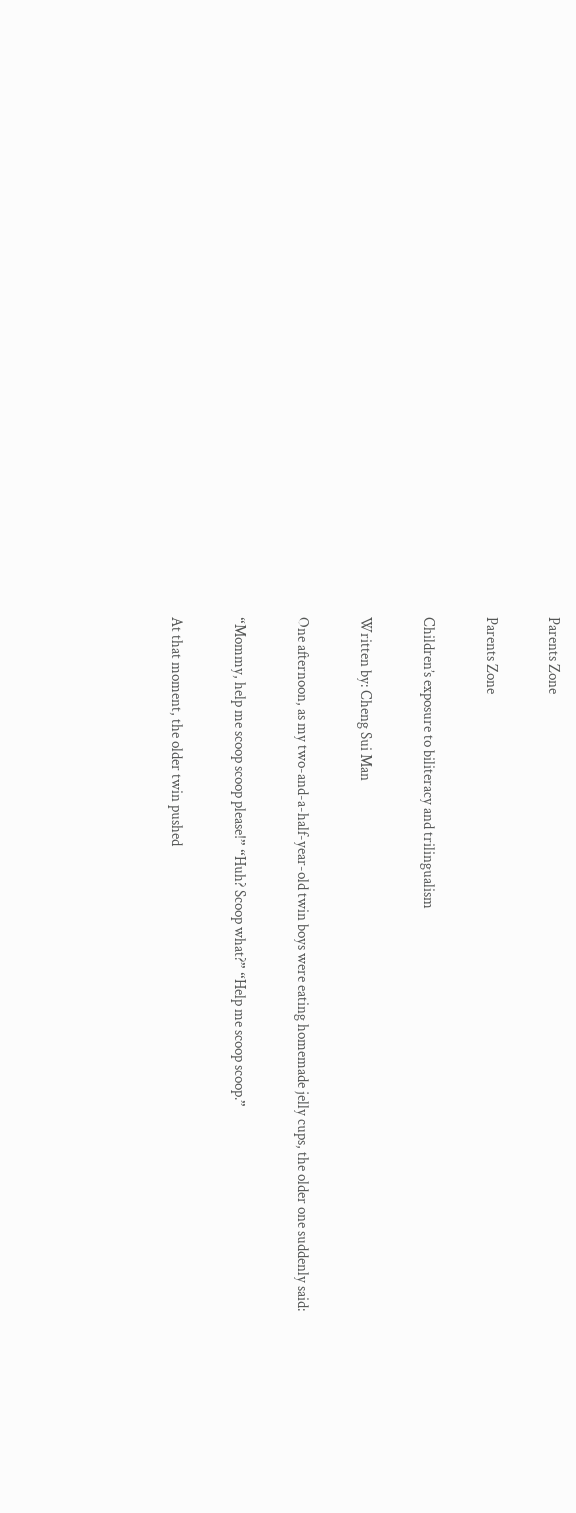Parents Zone

Parents Zone

Children’s exposure to biliteracy and trilingualism

Written by: Cheng Sui Man

One afternoon, as my two-and-a-half-year-old twin boys were eating homemade jelly cups, the older one suddenly said:

“Mommy, help me scoop scoop please!” “Huh? Scoop what?” “Help me scoop scoop.”

At that moment, the older twin pushed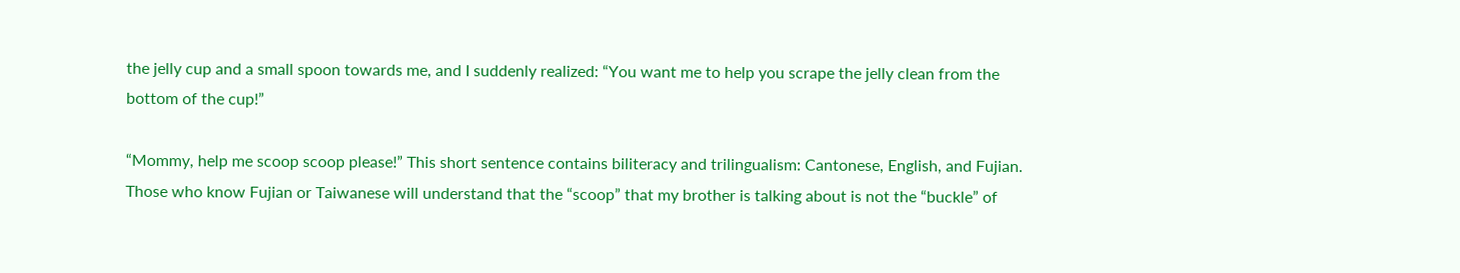the jelly cup and a small spoon towards me, and I suddenly realized: “You want me to help you scrape the jelly clean from the bottom of the cup!”

“Mommy, help me scoop scoop please!” This short sentence contains biliteracy and trilingualism: Cantonese, English, and Fujian. Those who know Fujian or Taiwanese will understand that the “scoop” that my brother is talking about is not the “buckle” of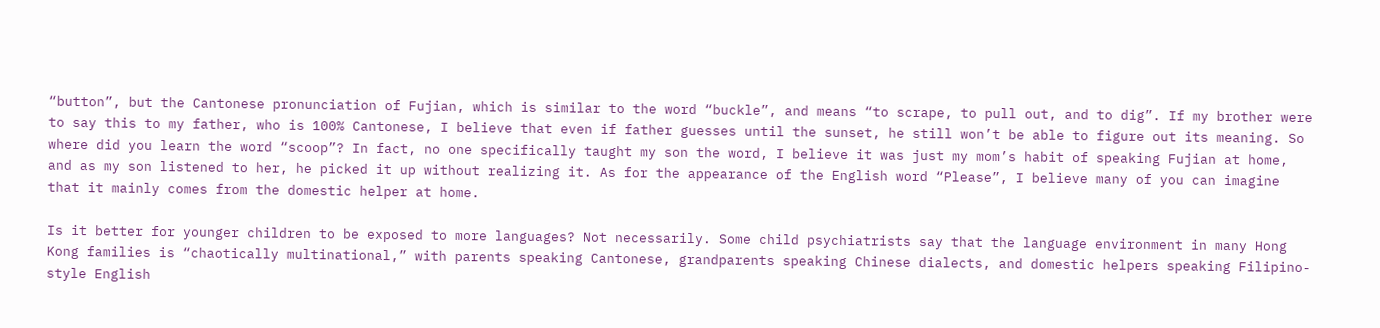“button”, but the Cantonese pronunciation of Fujian, which is similar to the word “buckle”, and means “to scrape, to pull out, and to dig”. If my brother were to say this to my father, who is 100% Cantonese, I believe that even if father guesses until the sunset, he still won’t be able to figure out its meaning. So where did you learn the word “scoop”? In fact, no one specifically taught my son the word, I believe it was just my mom’s habit of speaking Fujian at home, and as my son listened to her, he picked it up without realizing it. As for the appearance of the English word “Please”, I believe many of you can imagine that it mainly comes from the domestic helper at home.

Is it better for younger children to be exposed to more languages? Not necessarily. Some child psychiatrists say that the language environment in many Hong Kong families is “chaotically multinational,” with parents speaking Cantonese, grandparents speaking Chinese dialects, and domestic helpers speaking Filipino-style English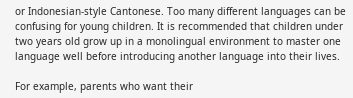or Indonesian-style Cantonese. Too many different languages can be confusing for young children. It is recommended that children under two years old grow up in a monolingual environment to master one language well before introducing another language into their lives.

For example, parents who want their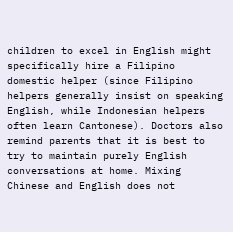children to excel in English might specifically hire a Filipino domestic helper (since Filipino helpers generally insist on speaking English, while Indonesian helpers often learn Cantonese). Doctors also remind parents that it is best to try to maintain purely English conversations at home. Mixing Chinese and English does not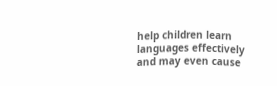help children learn languages effectively and may even cause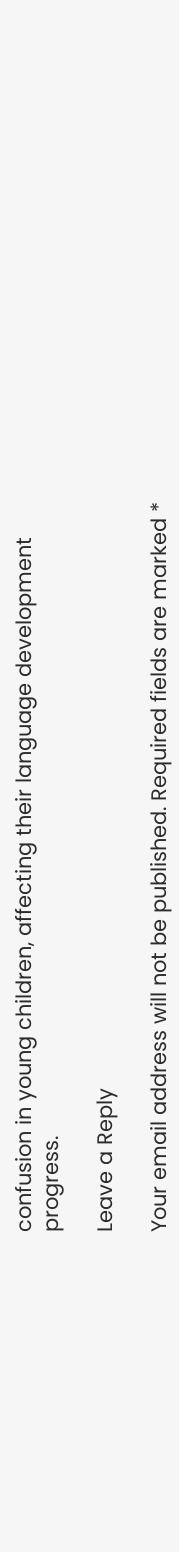confusion in young children, affecting their language development progress.

Leave a Reply

Your email address will not be published. Required fields are marked *